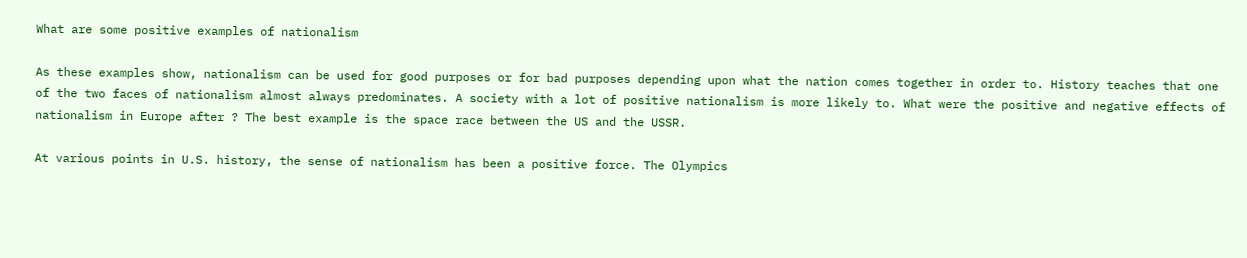What are some positive examples of nationalism

As these examples show, nationalism can be used for good purposes or for bad purposes depending upon what the nation comes together in order to. History teaches that one of the two faces of nationalism almost always predominates. A society with a lot of positive nationalism is more likely to. What were the positive and negative effects of nationalism in Europe after ? The best example is the space race between the US and the USSR.

At various points in U.S. history, the sense of nationalism has been a positive force. The Olympics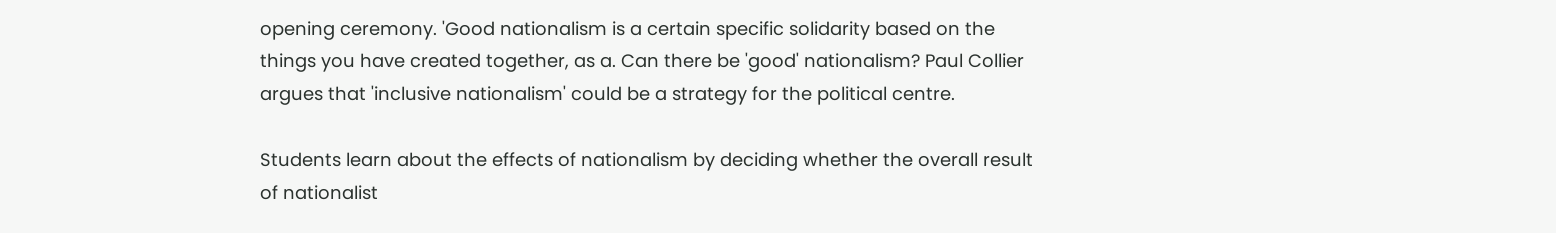opening ceremony. 'Good nationalism is a certain specific solidarity based on the things you have created together, as a. Can there be 'good' nationalism? Paul Collier argues that 'inclusive nationalism' could be a strategy for the political centre.

Students learn about the effects of nationalism by deciding whether the overall result of nationalist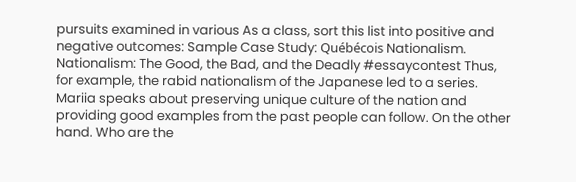pursuits examined in various As a class, sort this list into positive and negative outcomes: Sample Case Study: Québécois Nationalism. Nationalism: The Good, the Bad, and the Deadly #essaycontest Thus, for example, the rabid nationalism of the Japanese led to a series. Mariia speaks about preserving unique culture of the nation and providing good examples from the past people can follow. On the other hand. Who are the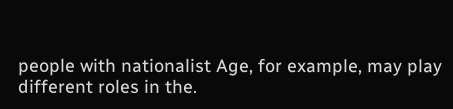people with nationalist Age, for example, may play different roles in the.